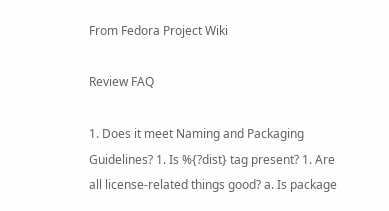From Fedora Project Wiki

Review FAQ

1. Does it meet Naming and Packaging Guidelines? 1. Is %{?dist} tag present? 1. Are all license-related things good? a. Is package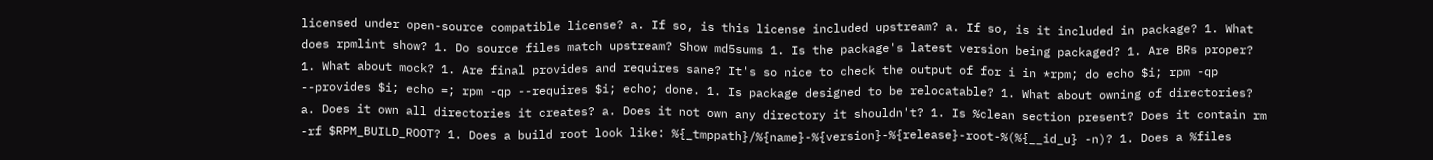licensed under open-source compatible license? a. If so, is this license included upstream? a. If so, is it included in package? 1. What does rpmlint show? 1. Do source files match upstream? Show md5sums 1. Is the package's latest version being packaged? 1. Are BRs proper? 1. What about mock? 1. Are final provides and requires sane? It's so nice to check the output of for i in *rpm; do echo $i; rpm -qp --provides $i; echo =; rpm -qp --requires $i; echo; done. 1. Is package designed to be relocatable? 1. What about owning of directories? a. Does it own all directories it creates? a. Does it not own any directory it shouldn't? 1. Is %clean section present? Does it contain rm -rf $RPM_BUILD_ROOT? 1. Does a build root look like: %{_tmppath}/%{name}-%{version}-%{release}-root-%(%{__id_u} -n)? 1. Does a %files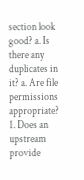section look good? a. Is there any duplicates in it? a. Are file permissions appropriate? 1. Does an upstream provide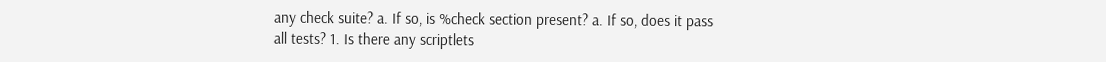any check suite? a. If so, is %check section present? a. If so, does it pass all tests? 1. Is there any scriptlets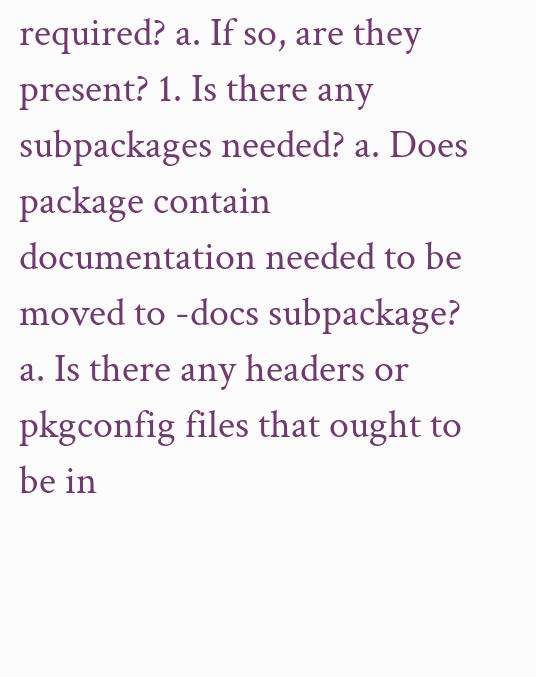required? a. If so, are they present? 1. Is there any subpackages needed? a. Does package contain documentation needed to be moved to -docs subpackage? a. Is there any headers or pkgconfig files that ought to be in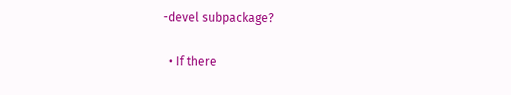-devel subpackage?

  • If there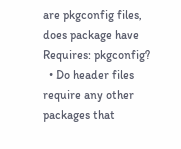are pkgconfig files, does package have Requires: pkgconfig?
  • Do header files require any other packages that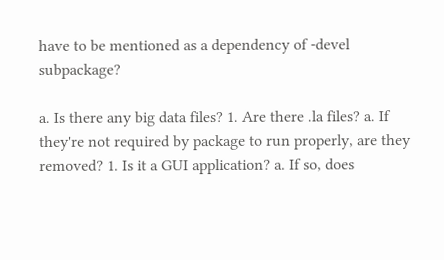have to be mentioned as a dependency of -devel subpackage?

a. Is there any big data files? 1. Are there .la files? a. If they're not required by package to run properly, are they removed? 1. Is it a GUI application? a. If so, does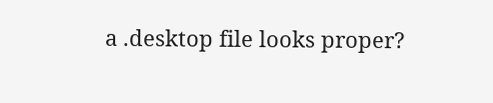a .desktop file looks proper?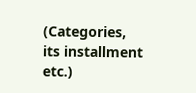(Categories, its installment etc.)